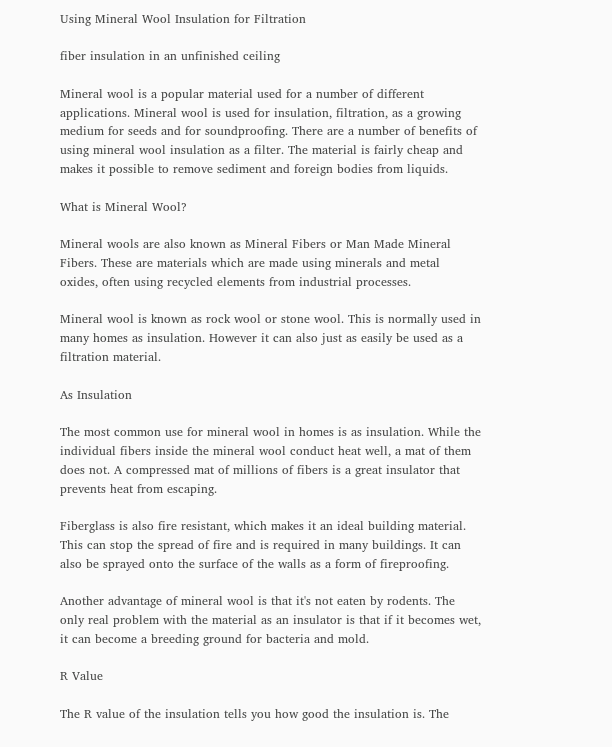Using Mineral Wool Insulation for Filtration

fiber insulation in an unfinished ceiling

Mineral wool is a popular material used for a number of different applications. Mineral wool is used for insulation, filtration, as a growing medium for seeds and for soundproofing. There are a number of benefits of using mineral wool insulation as a filter. The material is fairly cheap and makes it possible to remove sediment and foreign bodies from liquids.

What is Mineral Wool?

Mineral wools are also known as Mineral Fibers or Man Made Mineral Fibers. These are materials which are made using minerals and metal oxides, often using recycled elements from industrial processes.

Mineral wool is known as rock wool or stone wool. This is normally used in many homes as insulation. However it can also just as easily be used as a filtration material.

As Insulation

The most common use for mineral wool in homes is as insulation. While the individual fibers inside the mineral wool conduct heat well, a mat of them does not. A compressed mat of millions of fibers is a great insulator that prevents heat from escaping.

Fiberglass is also fire resistant, which makes it an ideal building material. This can stop the spread of fire and is required in many buildings. It can also be sprayed onto the surface of the walls as a form of fireproofing.

Another advantage of mineral wool is that it's not eaten by rodents. The only real problem with the material as an insulator is that if it becomes wet, it can become a breeding ground for bacteria and mold.

R Value

The R value of the insulation tells you how good the insulation is. The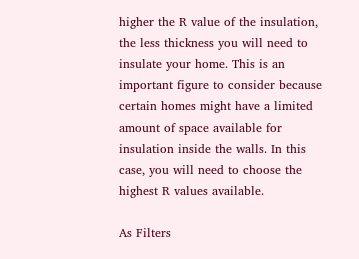higher the R value of the insulation, the less thickness you will need to insulate your home. This is an important figure to consider because certain homes might have a limited amount of space available for insulation inside the walls. In this case, you will need to choose the highest R values available.

As Filters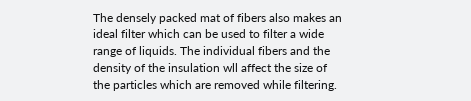The densely packed mat of fibers also makes an ideal filter which can be used to filter a wide range of liquids. The individual fibers and the density of the insulation wll affect the size of the particles which are removed while filtering.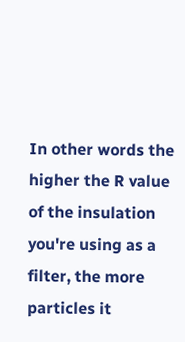In other words the higher the R value of the insulation you're using as a filter, the more particles it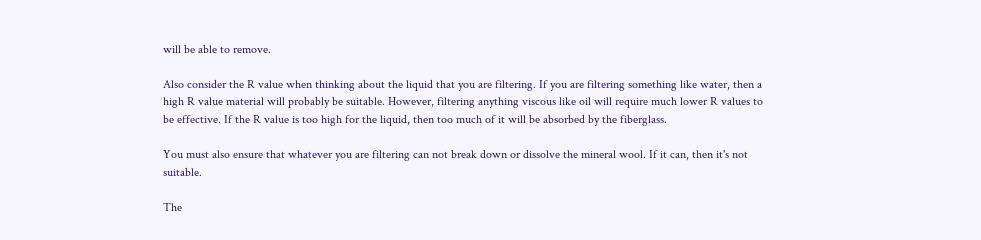will be able to remove.

Also consider the R value when thinking about the liquid that you are filtering. If you are filtering something like water, then a high R value material will probably be suitable. However, filtering anything viscous like oil will require much lower R values to be effective. If the R value is too high for the liquid, then too much of it will be absorbed by the fiberglass.

You must also ensure that whatever you are filtering can not break down or dissolve the mineral wool. If it can, then it's not suitable.

The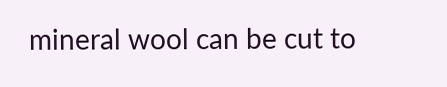mineral wool can be cut to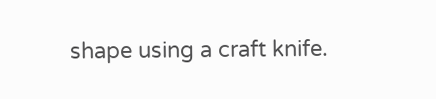shape using a craft knife.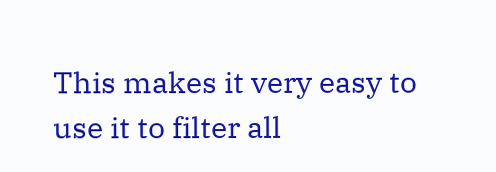This makes it very easy to use it to filter all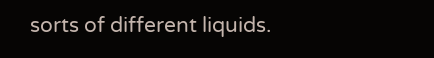sorts of different liquids.